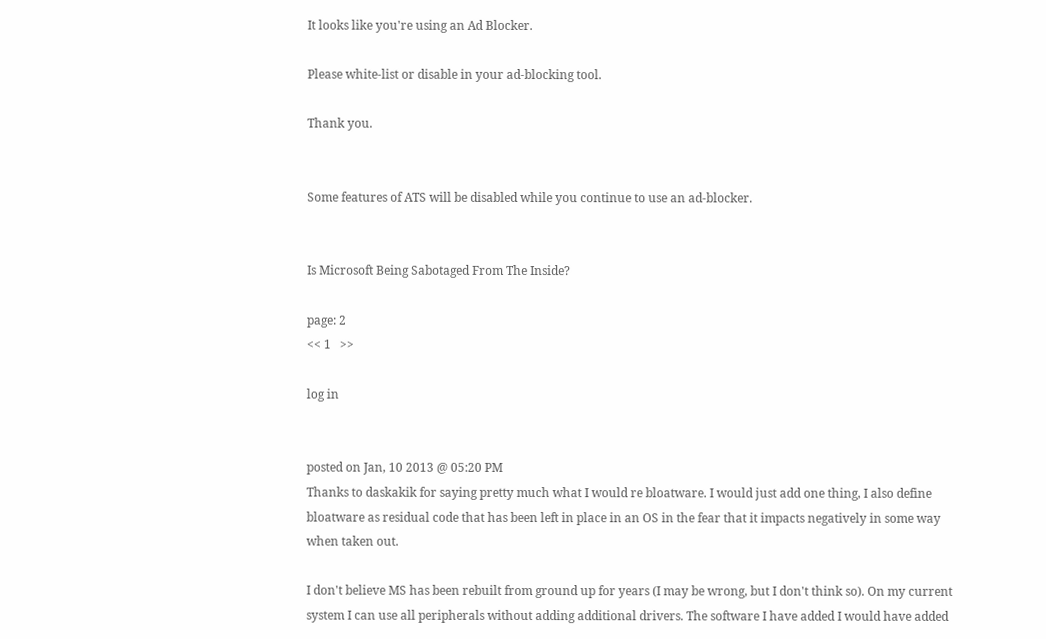It looks like you're using an Ad Blocker.

Please white-list or disable in your ad-blocking tool.

Thank you.


Some features of ATS will be disabled while you continue to use an ad-blocker.


Is Microsoft Being Sabotaged From The Inside?

page: 2
<< 1   >>

log in


posted on Jan, 10 2013 @ 05:20 PM
Thanks to daskakik for saying pretty much what I would re bloatware. I would just add one thing, I also define bloatware as residual code that has been left in place in an OS in the fear that it impacts negatively in some way when taken out.

I don't believe MS has been rebuilt from ground up for years (I may be wrong, but I don't think so). On my current system I can use all peripherals without adding additional drivers. The software I have added I would have added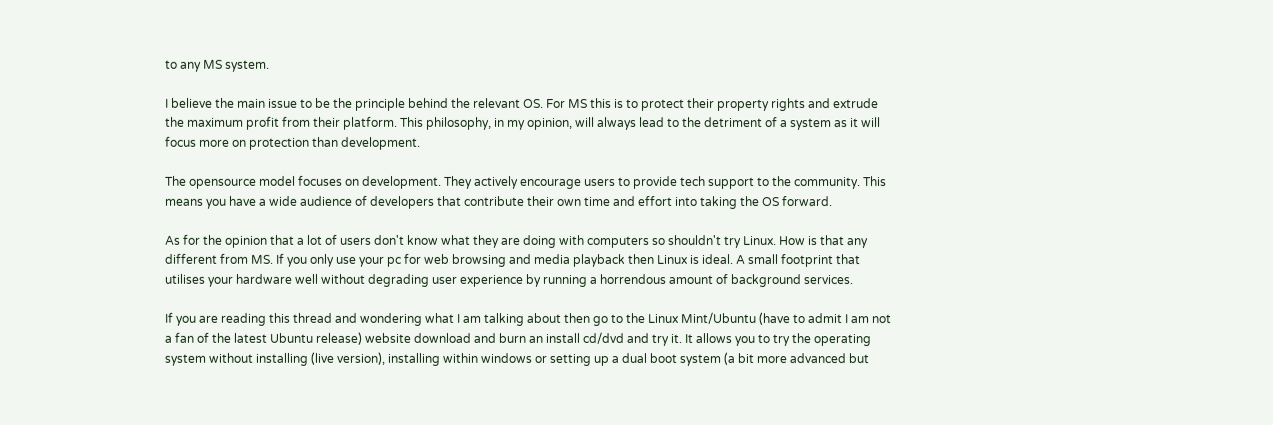to any MS system.

I believe the main issue to be the principle behind the relevant OS. For MS this is to protect their property rights and extrude the maximum profit from their platform. This philosophy, in my opinion, will always lead to the detriment of a system as it will focus more on protection than development.

The opensource model focuses on development. They actively encourage users to provide tech support to the community. This means you have a wide audience of developers that contribute their own time and effort into taking the OS forward.

As for the opinion that a lot of users don't know what they are doing with computers so shouldn't try Linux. How is that any different from MS. If you only use your pc for web browsing and media playback then Linux is ideal. A small footprint that utilises your hardware well without degrading user experience by running a horrendous amount of background services.

If you are reading this thread and wondering what I am talking about then go to the Linux Mint/Ubuntu (have to admit I am not a fan of the latest Ubuntu release) website download and burn an install cd/dvd and try it. It allows you to try the operating system without installing (live version), installing within windows or setting up a dual boot system (a bit more advanced but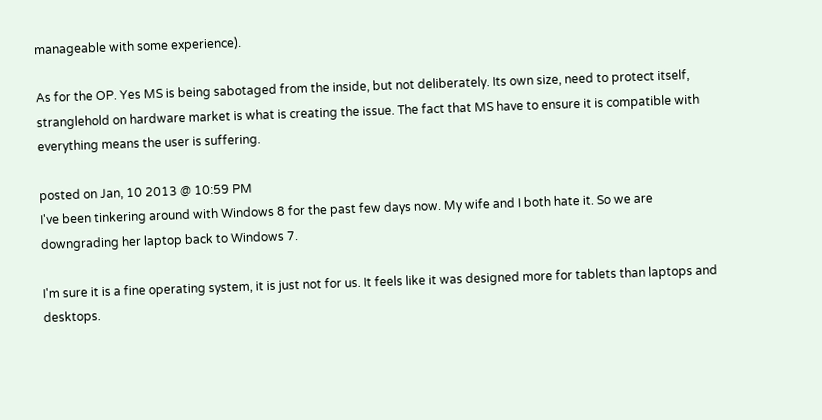manageable with some experience).

As for the OP. Yes MS is being sabotaged from the inside, but not deliberately. Its own size, need to protect itself, stranglehold on hardware market is what is creating the issue. The fact that MS have to ensure it is compatible with everything means the user is suffering.

posted on Jan, 10 2013 @ 10:59 PM
I've been tinkering around with Windows 8 for the past few days now. My wife and I both hate it. So we are downgrading her laptop back to Windows 7.

I'm sure it is a fine operating system, it is just not for us. It feels like it was designed more for tablets than laptops and desktops.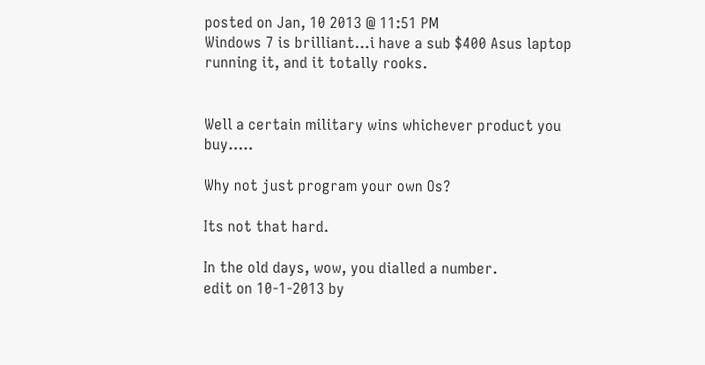posted on Jan, 10 2013 @ 11:51 PM
Windows 7 is brilliant...i have a sub $400 Asus laptop running it, and it totally rooks.


Well a certain military wins whichever product you buy.....

Why not just program your own Os?

Its not that hard.

In the old days, wow, you dialled a number.
edit on 10-1-2013 by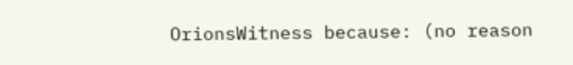OrionsWitness because: (no reason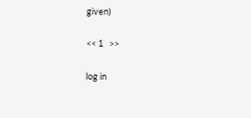given)

<< 1   >>

log in